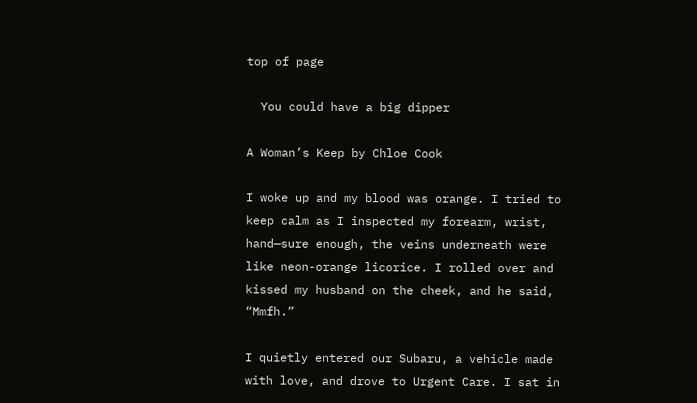top of page

  You could have a big dipper

A Woman’s Keep by Chloe Cook

I woke up and my blood was orange. I tried to keep calm as I inspected my forearm, wrist, hand—sure enough, the veins underneath were like neon-orange licorice. I rolled over and kissed my husband on the cheek, and he said, “Mmfh.”

I quietly entered our Subaru, a vehicle made with love, and drove to Urgent Care. I sat in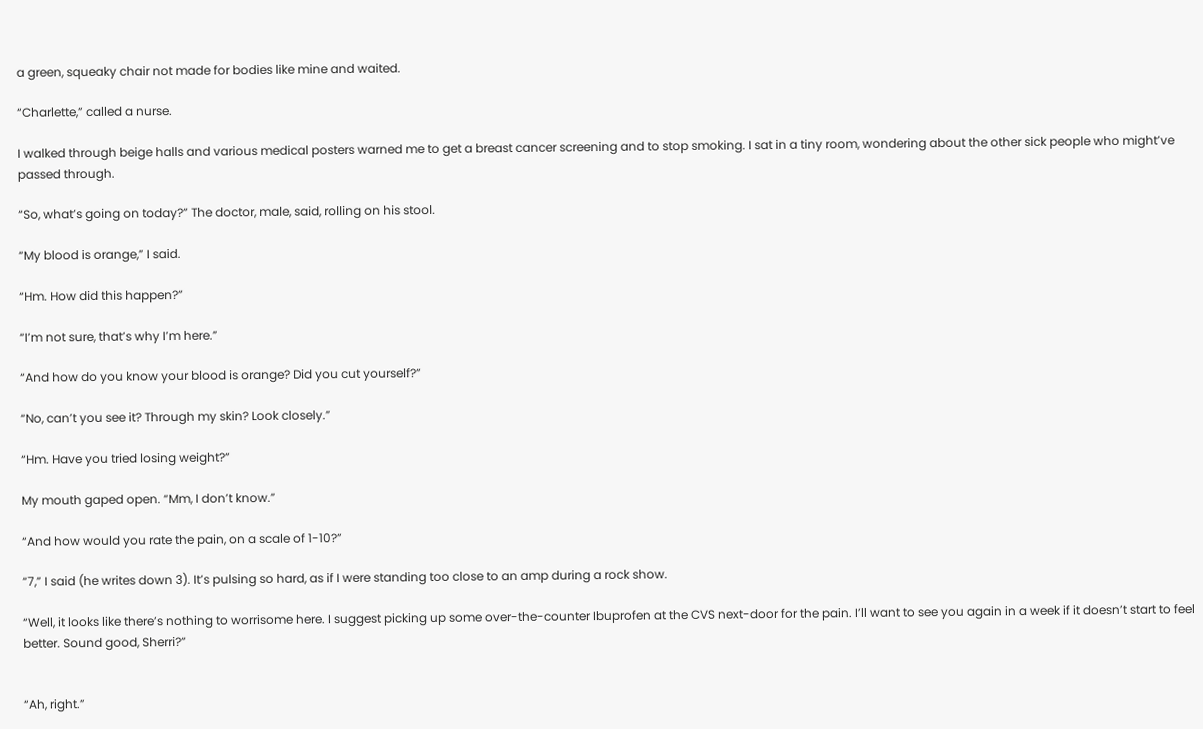a green, squeaky chair not made for bodies like mine and waited.

“Charlette,” called a nurse.

I walked through beige halls and various medical posters warned me to get a breast cancer screening and to stop smoking. I sat in a tiny room, wondering about the other sick people who might’ve passed through.

“So, what’s going on today?” The doctor, male, said, rolling on his stool.

“My blood is orange,” I said.

“Hm. How did this happen?”

“I’m not sure, that’s why I’m here.”

“And how do you know your blood is orange? Did you cut yourself?”

“No, can’t you see it? Through my skin? Look closely.”

“Hm. Have you tried losing weight?”

My mouth gaped open. “Mm, I don’t know.”

“And how would you rate the pain, on a scale of 1-10?”

“7,” I said (he writes down 3). It’s pulsing so hard, as if I were standing too close to an amp during a rock show.

“Well, it looks like there’s nothing to worrisome here. I suggest picking up some over-the-counter Ibuprofen at the CVS next-door for the pain. I’ll want to see you again in a week if it doesn’t start to feel better. Sound good, Sherri?”


“Ah, right.”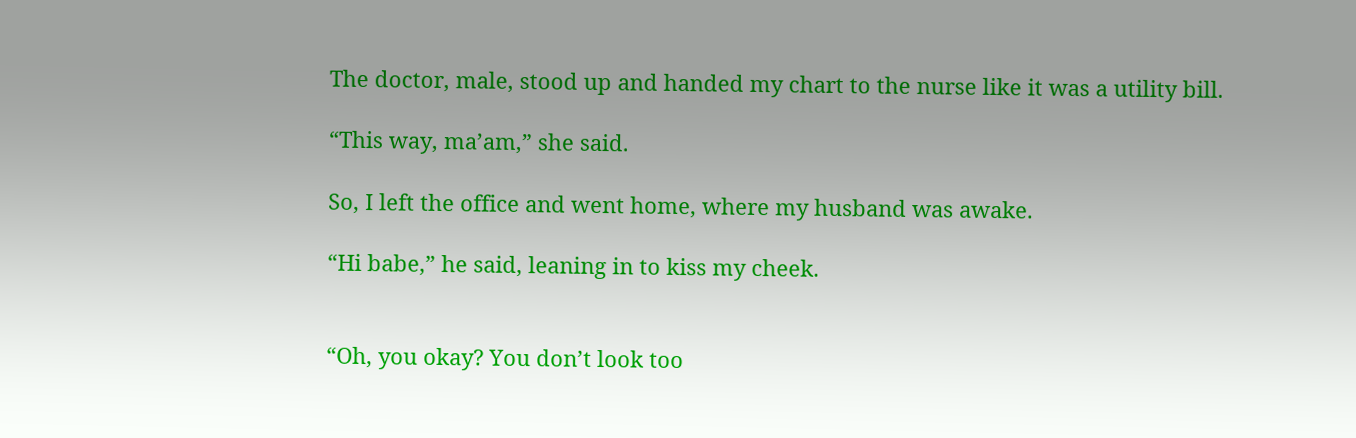The doctor, male, stood up and handed my chart to the nurse like it was a utility bill.

“This way, ma’am,” she said.

So, I left the office and went home, where my husband was awake.

“Hi babe,” he said, leaning in to kiss my cheek.


“Oh, you okay? You don’t look too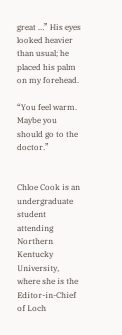great …” His eyes looked heavier than usual; he placed his palm on my forehead.

“You feel warm. Maybe you should go to the doctor.”


Chloe Cook is an undergraduate student attending Northern Kentucky University, where she is the Editor-in-Chief of Loch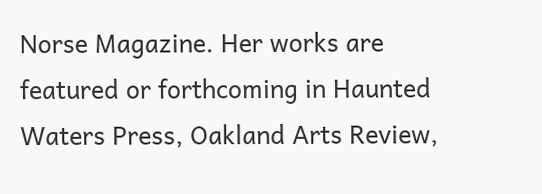Norse Magazine. Her works are featured or forthcoming in Haunted Waters Press, Oakland Arts Review,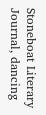Stoneboat Literary Journal, dancing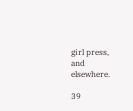girl press, and elsewhere.

39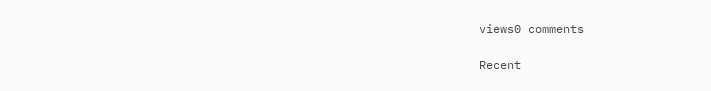views0 comments

Recent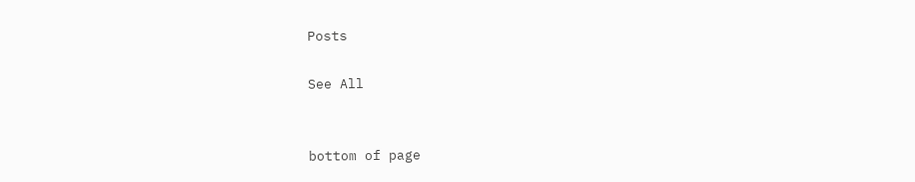Posts

See All


bottom of page